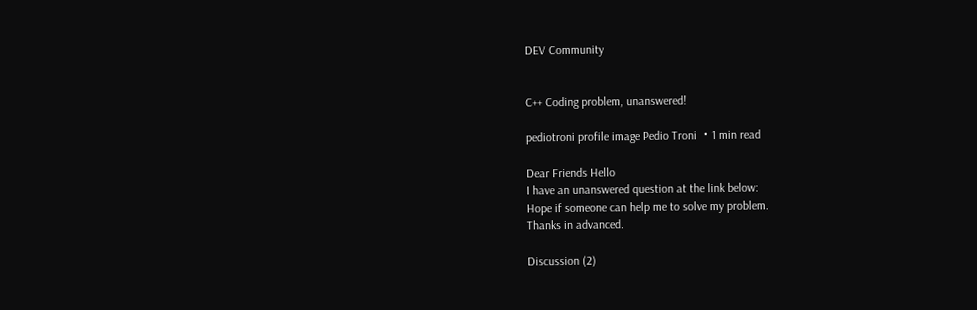DEV Community


C++ Coding problem, unanswered!

pediotroni profile image Pedio Troni ・1 min read

Dear Friends Hello
I have an unanswered question at the link below:
Hope if someone can help me to solve my problem.
Thanks in advanced.

Discussion (2)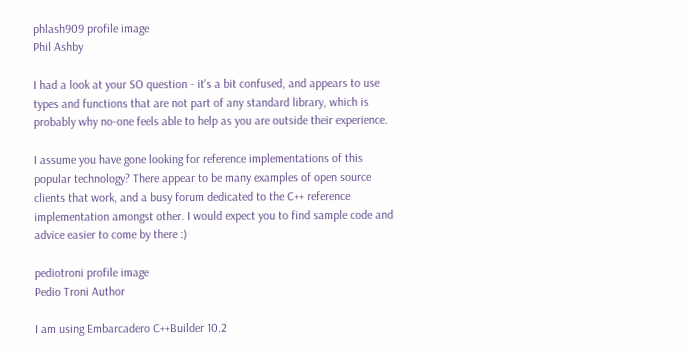phlash909 profile image
Phil Ashby

I had a look at your SO question - it's a bit confused, and appears to use types and functions that are not part of any standard library, which is probably why no-one feels able to help as you are outside their experience.

I assume you have gone looking for reference implementations of this popular technology? There appear to be many examples of open source clients that work, and a busy forum dedicated to the C++ reference implementation amongst other. I would expect you to find sample code and advice easier to come by there :)

pediotroni profile image
Pedio Troni Author

I am using Embarcadero C++Builder 10.2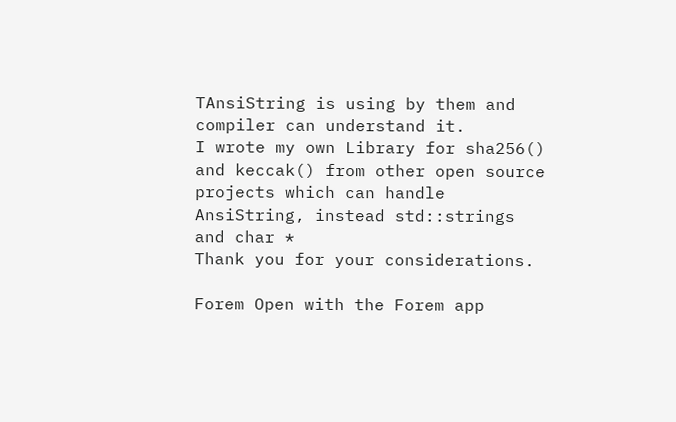TAnsiString is using by them and compiler can understand it.
I wrote my own Library for sha256() and keccak() from other open source projects which can handle AnsiString, instead std::strings and char *
Thank you for your considerations.

Forem Open with the Forem app